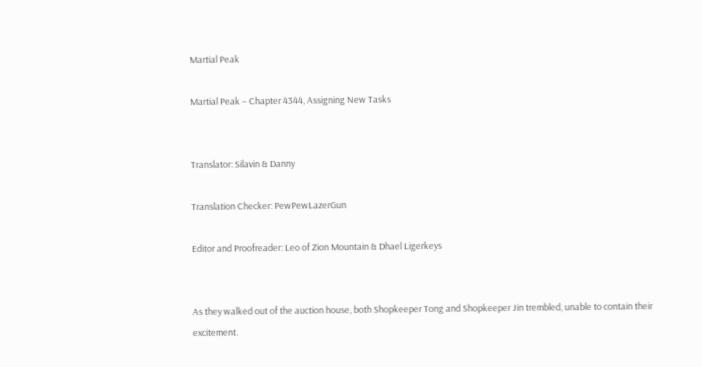Martial Peak

Martial Peak – Chapter 4344, Assigning New Tasks


Translator: Silavin & Danny

Translation Checker: PewPewLazerGun

Editor and Proofreader: Leo of Zion Mountain & Dhael Ligerkeys


As they walked out of the auction house, both Shopkeeper Tong and Shopkeeper Jin trembled, unable to contain their excitement.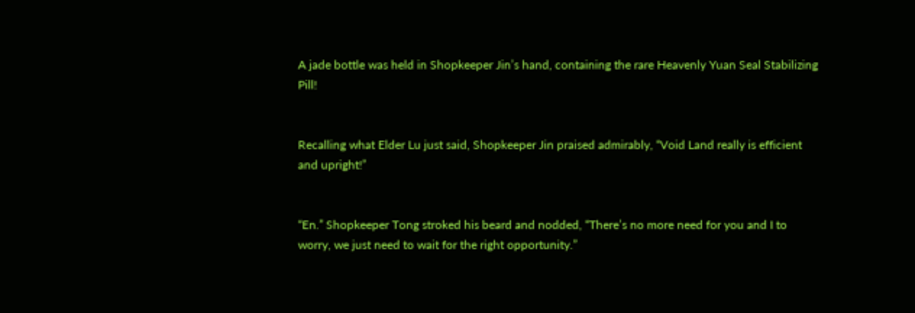A jade bottle was held in Shopkeeper Jin’s hand, containing the rare Heavenly Yuan Seal Stabilizing Pill!


Recalling what Elder Lu just said, Shopkeeper Jin praised admirably, “Void Land really is efficient and upright!”


“En.” Shopkeeper Tong stroked his beard and nodded, “There’s no more need for you and I to worry, we just need to wait for the right opportunity.”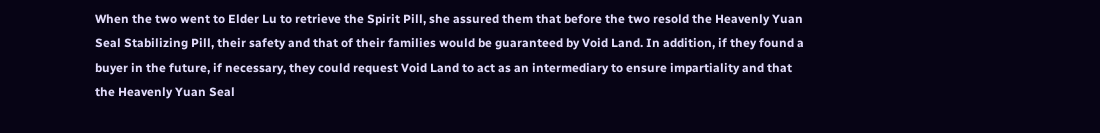When the two went to Elder Lu to retrieve the Spirit Pill, she assured them that before the two resold the Heavenly Yuan Seal Stabilizing Pill, their safety and that of their families would be guaranteed by Void Land. In addition, if they found a buyer in the future, if necessary, they could request Void Land to act as an intermediary to ensure impartiality and that the Heavenly Yuan Seal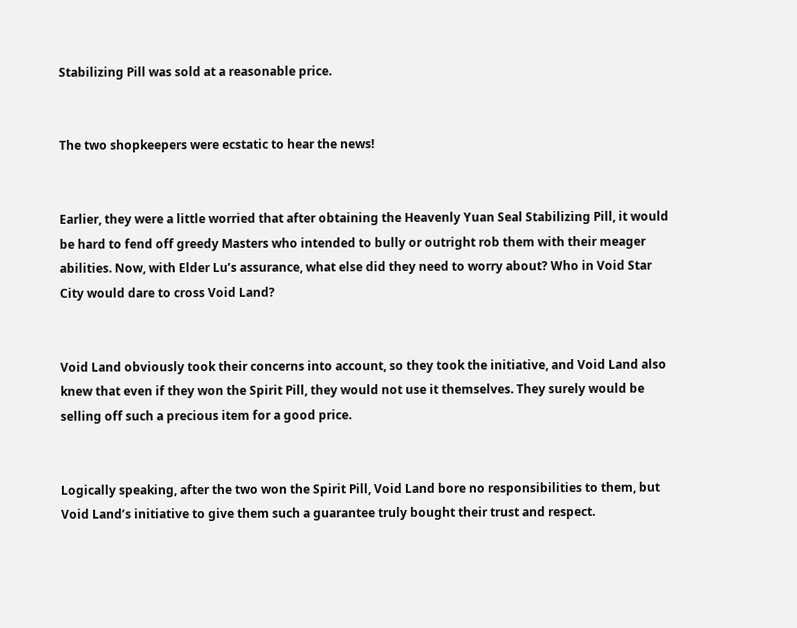Stabilizing Pill was sold at a reasonable price.


The two shopkeepers were ecstatic to hear the news!


Earlier, they were a little worried that after obtaining the Heavenly Yuan Seal Stabilizing Pill, it would be hard to fend off greedy Masters who intended to bully or outright rob them with their meager abilities. Now, with Elder Lu’s assurance, what else did they need to worry about? Who in Void Star City would dare to cross Void Land?


Void Land obviously took their concerns into account, so they took the initiative, and Void Land also knew that even if they won the Spirit Pill, they would not use it themselves. They surely would be selling off such a precious item for a good price.


Logically speaking, after the two won the Spirit Pill, Void Land bore no responsibilities to them, but Void Land’s initiative to give them such a guarantee truly bought their trust and respect.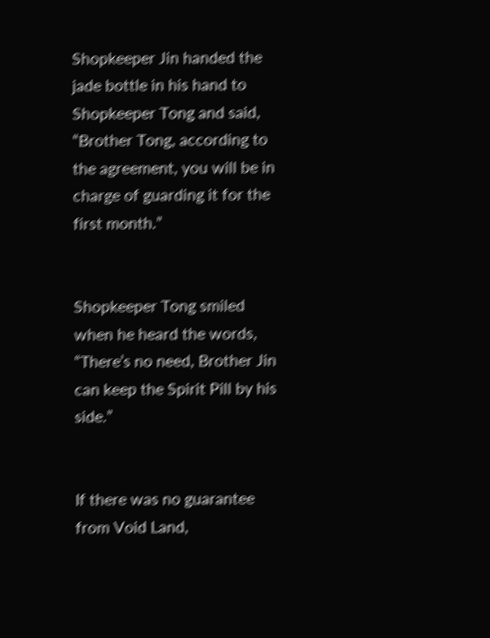Shopkeeper Jin handed the jade bottle in his hand to Shopkeeper Tong and said, “Brother Tong, according to the agreement, you will be in charge of guarding it for the first month.”


Shopkeeper Tong smiled when he heard the words, “There’s no need, Brother Jin can keep the Spirit Pill by his side.”


If there was no guarantee from Void Land,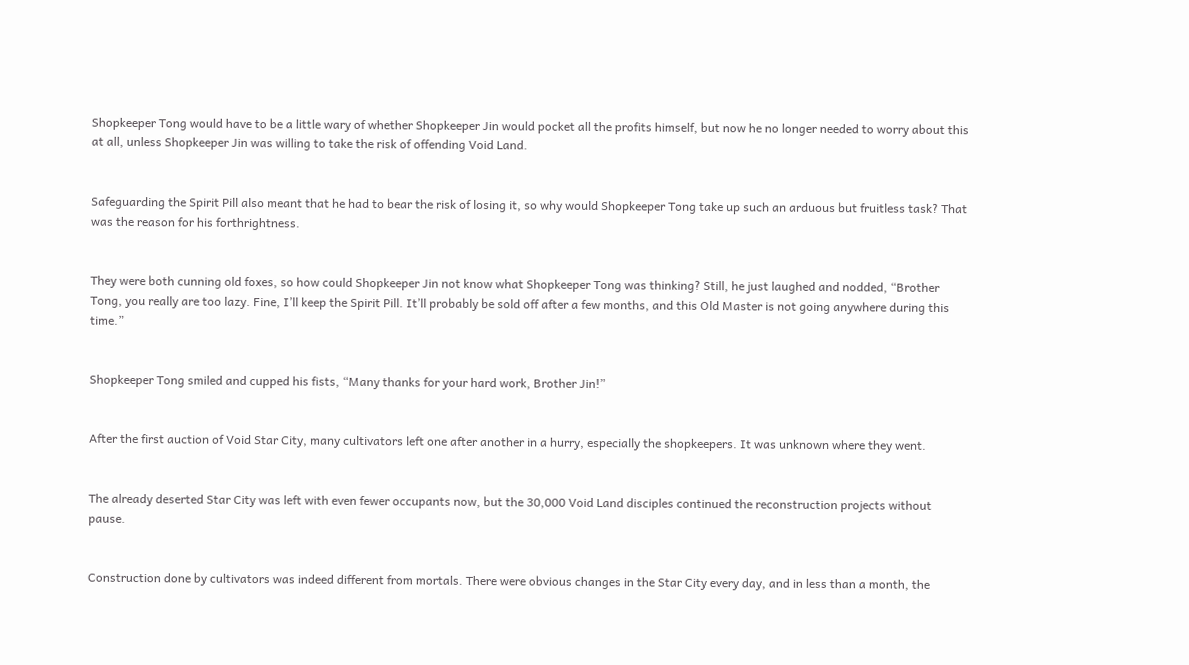Shopkeeper Tong would have to be a little wary of whether Shopkeeper Jin would pocket all the profits himself, but now he no longer needed to worry about this at all, unless Shopkeeper Jin was willing to take the risk of offending Void Land.


Safeguarding the Spirit Pill also meant that he had to bear the risk of losing it, so why would Shopkeeper Tong take up such an arduous but fruitless task? That was the reason for his forthrightness.


They were both cunning old foxes, so how could Shopkeeper Jin not know what Shopkeeper Tong was thinking? Still, he just laughed and nodded, “Brother Tong, you really are too lazy. Fine, I’ll keep the Spirit Pill. It’ll probably be sold off after a few months, and this Old Master is not going anywhere during this time.”


Shopkeeper Tong smiled and cupped his fists, “Many thanks for your hard work, Brother Jin!”


After the first auction of Void Star City, many cultivators left one after another in a hurry, especially the shopkeepers. It was unknown where they went.


The already deserted Star City was left with even fewer occupants now, but the 30,000 Void Land disciples continued the reconstruction projects without pause.


Construction done by cultivators was indeed different from mortals. There were obvious changes in the Star City every day, and in less than a month, the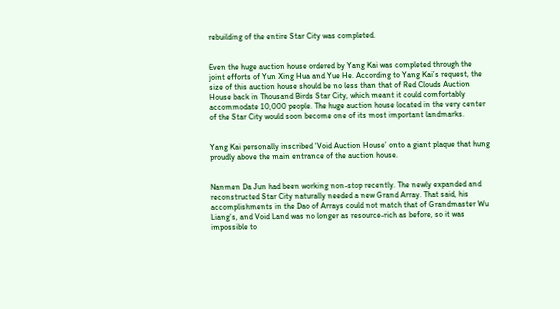rebuilding of the entire Star City was completed.


Even the huge auction house ordered by Yang Kai was completed through the joint efforts of Yun Xing Hua and Yue He. According to Yang Kai’s request, the size of this auction house should be no less than that of Red Clouds Auction House back in Thousand Birds Star City, which meant it could comfortably accommodate 10,000 people. The huge auction house located in the very center of the Star City would soon become one of its most important landmarks.


Yang Kai personally inscribed ‘Void Auction House’ onto a giant plaque that hung proudly above the main entrance of the auction house.


Nanmen Da Jun had been working non-stop recently. The newly expanded and reconstructed Star City naturally needed a new Grand Array. That said, his accomplishments in the Dao of Arrays could not match that of Grandmaster Wu Liang’s, and Void Land was no longer as resource-rich as before, so it was impossible to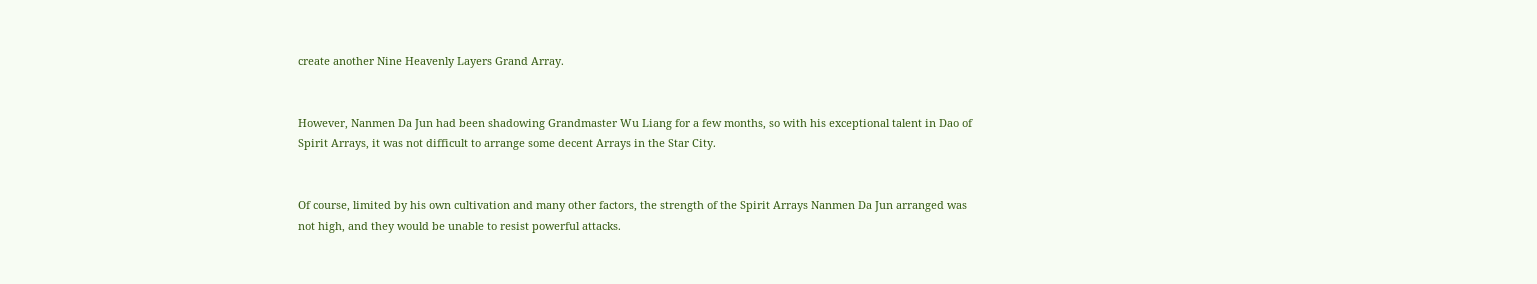create another Nine Heavenly Layers Grand Array.


However, Nanmen Da Jun had been shadowing Grandmaster Wu Liang for a few months, so with his exceptional talent in Dao of Spirit Arrays, it was not difficult to arrange some decent Arrays in the Star City.


Of course, limited by his own cultivation and many other factors, the strength of the Spirit Arrays Nanmen Da Jun arranged was not high, and they would be unable to resist powerful attacks.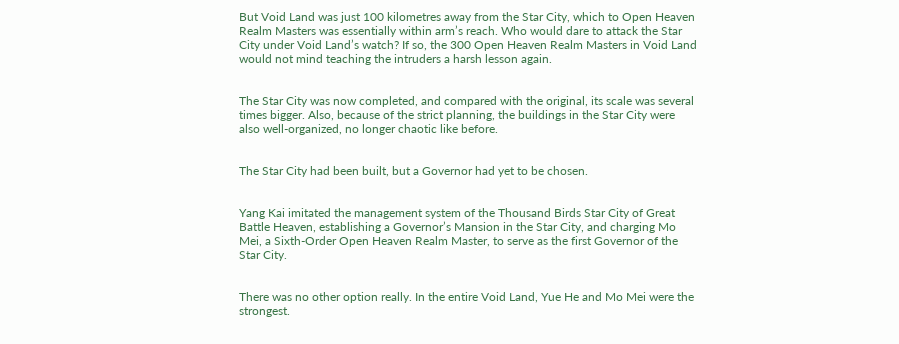But Void Land was just 100 kilometres away from the Star City, which to Open Heaven Realm Masters was essentially within arm’s reach. Who would dare to attack the Star City under Void Land’s watch? If so, the 300 Open Heaven Realm Masters in Void Land would not mind teaching the intruders a harsh lesson again.


The Star City was now completed, and compared with the original, its scale was several times bigger. Also, because of the strict planning, the buildings in the Star City were also well-organized, no longer chaotic like before.


The Star City had been built, but a Governor had yet to be chosen.


Yang Kai imitated the management system of the Thousand Birds Star City of Great Battle Heaven, establishing a Governor’s Mansion in the Star City, and charging Mo Mei, a Sixth-Order Open Heaven Realm Master, to serve as the first Governor of the Star City.


There was no other option really. In the entire Void Land, Yue He and Mo Mei were the strongest.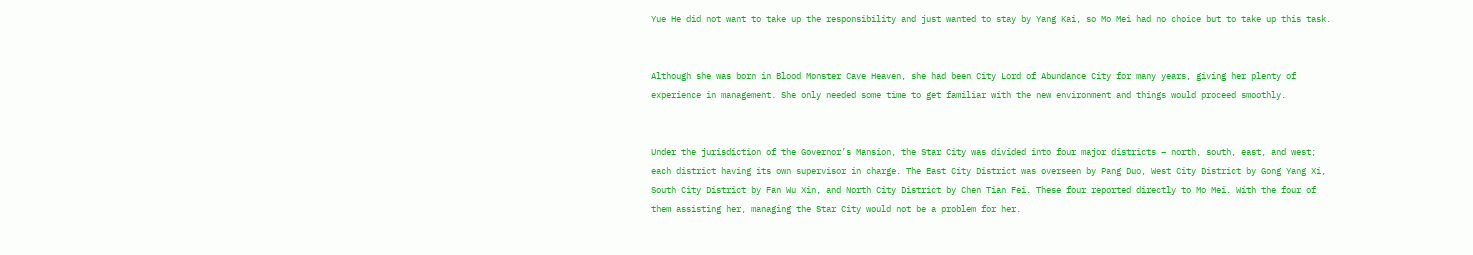Yue He did not want to take up the responsibility and just wanted to stay by Yang Kai, so Mo Mei had no choice but to take up this task.


Although she was born in Blood Monster Cave Heaven, she had been City Lord of Abundance City for many years, giving her plenty of experience in management. She only needed some time to get familiar with the new environment and things would proceed smoothly.


Under the jurisdiction of the Governor’s Mansion, the Star City was divided into four major districts – north, south, east, and west; each district having its own supervisor in charge. The East City District was overseen by Pang Duo, West City District by Gong Yang Xi, South City District by Fan Wu Xin, and North City District by Chen Tian Fei. These four reported directly to Mo Mei. With the four of them assisting her, managing the Star City would not be a problem for her.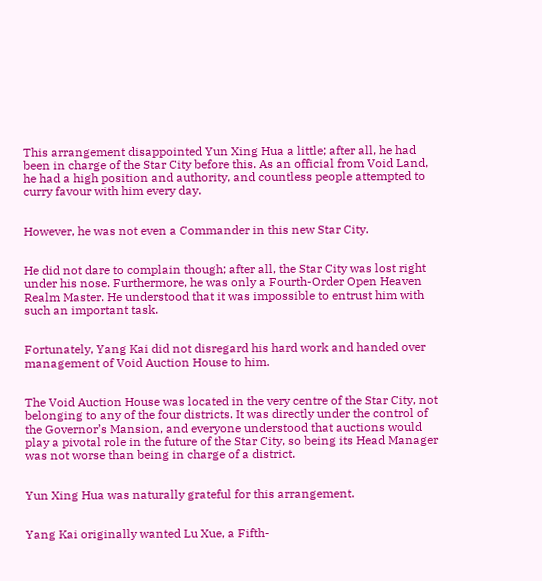This arrangement disappointed Yun Xing Hua a little; after all, he had been in charge of the Star City before this. As an official from Void Land, he had a high position and authority, and countless people attempted to curry favour with him every day.


However, he was not even a Commander in this new Star City.


He did not dare to complain though; after all, the Star City was lost right under his nose. Furthermore, he was only a Fourth-Order Open Heaven Realm Master. He understood that it was impossible to entrust him with such an important task.


Fortunately, Yang Kai did not disregard his hard work and handed over management of Void Auction House to him.


The Void Auction House was located in the very centre of the Star City, not belonging to any of the four districts. It was directly under the control of the Governor’s Mansion, and everyone understood that auctions would play a pivotal role in the future of the Star City, so being its Head Manager was not worse than being in charge of a district.


Yun Xing Hua was naturally grateful for this arrangement.


Yang Kai originally wanted Lu Xue, a Fifth-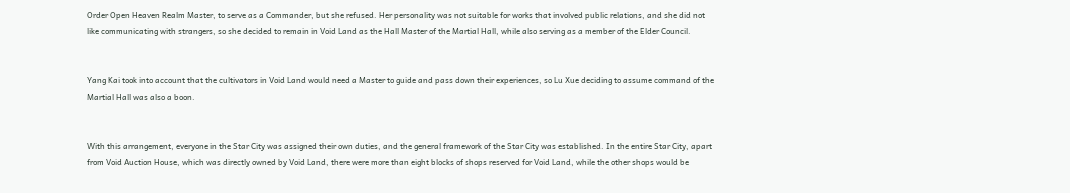Order Open Heaven Realm Master, to serve as a Commander, but she refused. Her personality was not suitable for works that involved public relations, and she did not like communicating with strangers, so she decided to remain in Void Land as the Hall Master of the Martial Hall, while also serving as a member of the Elder Council.


Yang Kai took into account that the cultivators in Void Land would need a Master to guide and pass down their experiences, so Lu Xue deciding to assume command of the Martial Hall was also a boon.


With this arrangement, everyone in the Star City was assigned their own duties, and the general framework of the Star City was established. In the entire Star City, apart from Void Auction House, which was directly owned by Void Land, there were more than eight blocks of shops reserved for Void Land, while the other shops would be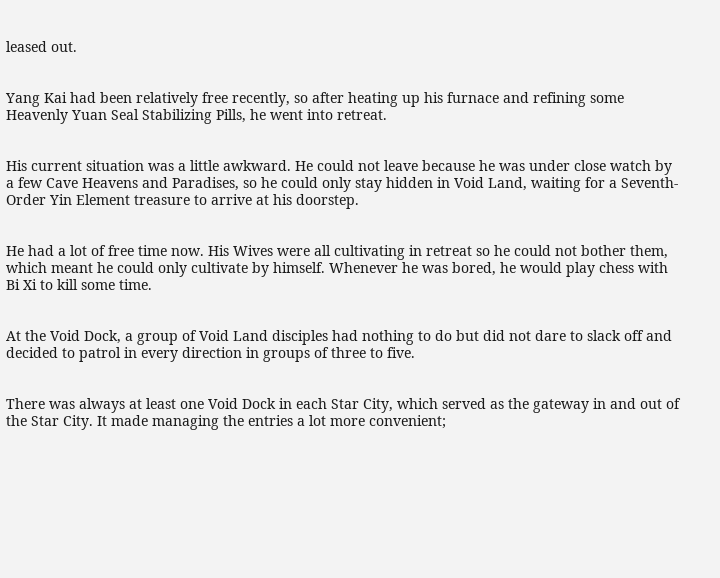leased out.


Yang Kai had been relatively free recently, so after heating up his furnace and refining some Heavenly Yuan Seal Stabilizing Pills, he went into retreat.


His current situation was a little awkward. He could not leave because he was under close watch by a few Cave Heavens and Paradises, so he could only stay hidden in Void Land, waiting for a Seventh-Order Yin Element treasure to arrive at his doorstep.


He had a lot of free time now. His Wives were all cultivating in retreat so he could not bother them, which meant he could only cultivate by himself. Whenever he was bored, he would play chess with Bi Xi to kill some time.


At the Void Dock, a group of Void Land disciples had nothing to do but did not dare to slack off and decided to patrol in every direction in groups of three to five.


There was always at least one Void Dock in each Star City, which served as the gateway in and out of the Star City. It made managing the entries a lot more convenient;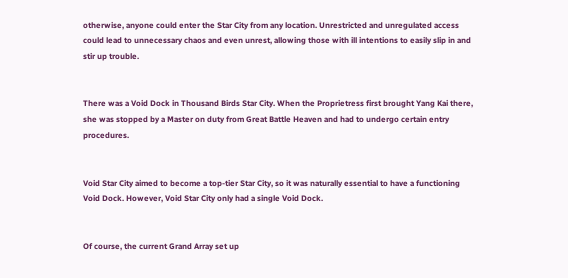otherwise, anyone could enter the Star City from any location. Unrestricted and unregulated access could lead to unnecessary chaos and even unrest, allowing those with ill intentions to easily slip in and stir up trouble.


There was a Void Dock in Thousand Birds Star City. When the Proprietress first brought Yang Kai there, she was stopped by a Master on duty from Great Battle Heaven and had to undergo certain entry procedures.


Void Star City aimed to become a top-tier Star City, so it was naturally essential to have a functioning Void Dock. However, Void Star City only had a single Void Dock.


Of course, the current Grand Array set up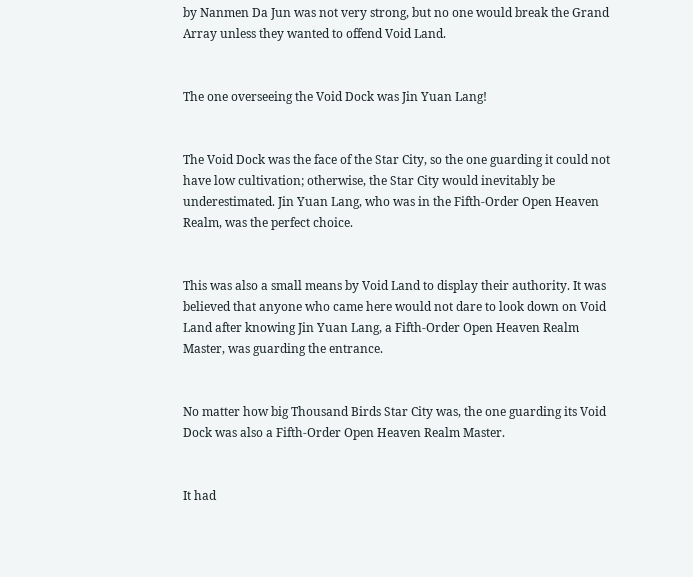by Nanmen Da Jun was not very strong, but no one would break the Grand Array unless they wanted to offend Void Land.


The one overseeing the Void Dock was Jin Yuan Lang!


The Void Dock was the face of the Star City, so the one guarding it could not have low cultivation; otherwise, the Star City would inevitably be underestimated. Jin Yuan Lang, who was in the Fifth-Order Open Heaven Realm, was the perfect choice.


This was also a small means by Void Land to display their authority. It was believed that anyone who came here would not dare to look down on Void Land after knowing Jin Yuan Lang, a Fifth-Order Open Heaven Realm Master, was guarding the entrance.


No matter how big Thousand Birds Star City was, the one guarding its Void Dock was also a Fifth-Order Open Heaven Realm Master.


It had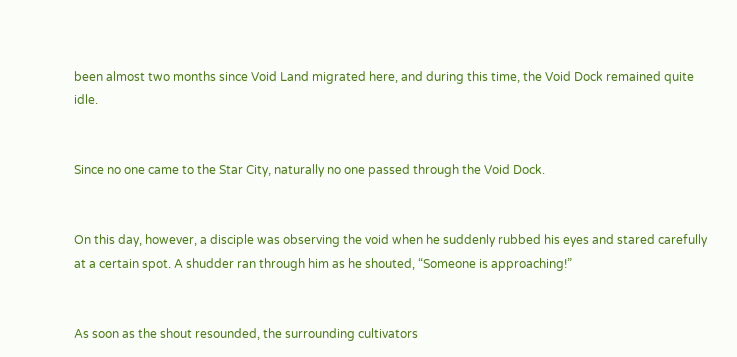been almost two months since Void Land migrated here, and during this time, the Void Dock remained quite idle.


Since no one came to the Star City, naturally no one passed through the Void Dock.


On this day, however, a disciple was observing the void when he suddenly rubbed his eyes and stared carefully at a certain spot. A shudder ran through him as he shouted, “Someone is approaching!”


As soon as the shout resounded, the surrounding cultivators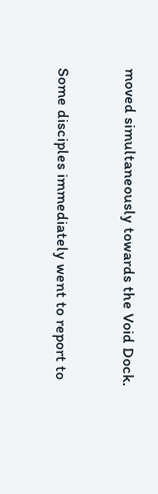moved simultaneously towards the Void Dock.


Some disciples immediately went to report to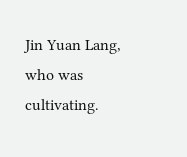Jin Yuan Lang, who was cultivating.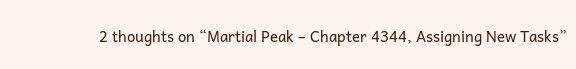2 thoughts on “Martial Peak – Chapter 4344, Assigning New Tasks”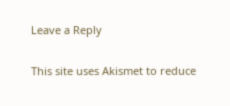Leave a Reply

This site uses Akismet to reduce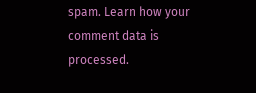spam. Learn how your comment data is processed.